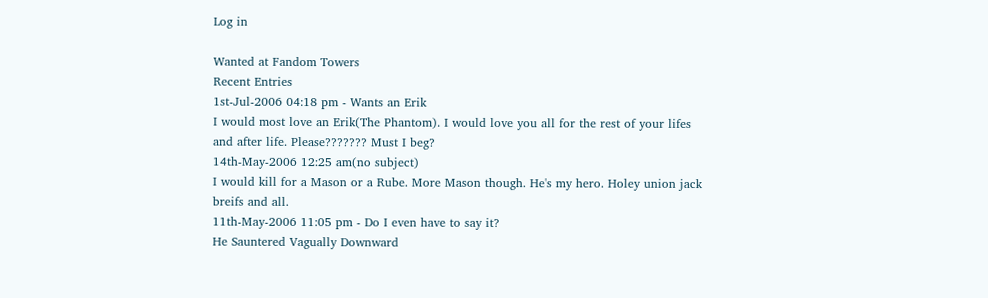Log in

Wanted at Fandom Towers
Recent Entries
1st-Jul-2006 04:18 pm - Wants an Erik
I would most love an Erik(The Phantom). I would love you all for the rest of your lifes and after life. Please??????? Must I beg?
14th-May-2006 12:25 am(no subject)
I would kill for a Mason or a Rube. More Mason though. He's my hero. Holey union jack breifs and all.
11th-May-2006 11:05 pm - Do I even have to say it?
He Sauntered Vagually Downward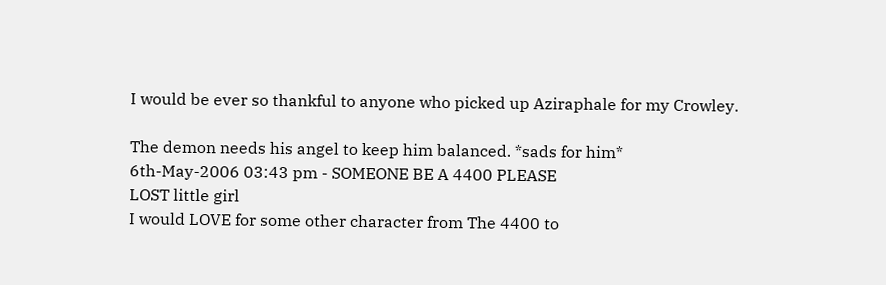I would be ever so thankful to anyone who picked up Aziraphale for my Crowley.

The demon needs his angel to keep him balanced. *sads for him*
6th-May-2006 03:43 pm - SOMEONE BE A 4400 PLEASE
LOST little girl
I would LOVE for some other character from The 4400 to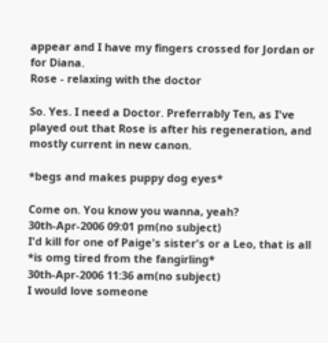appear and I have my fingers crossed for Jordan or for Diana.
Rose - relaxing with the doctor

So. Yes. I need a Doctor. Preferrably Ten, as I've played out that Rose is after his regeneration, and mostly current in new canon.

*begs and makes puppy dog eyes*

Come on. You know you wanna, yeah?
30th-Apr-2006 09:01 pm(no subject)
I'd kill for one of Paige's sister's or a Leo, that is all *is omg tired from the fangirling*
30th-Apr-2006 11:36 am(no subject)
I would love someone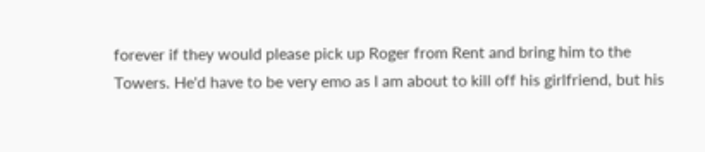forever if they would please pick up Roger from Rent and bring him to the Towers. He'd have to be very emo as I am about to kill off his girlfriend, but his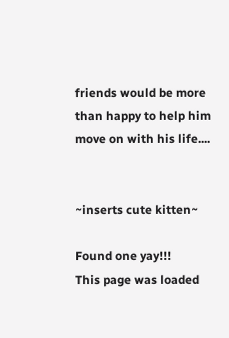friends would be more than happy to help him move on with his life....


~inserts cute kitten~

Found one yay!!!
This page was loaded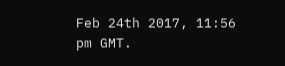Feb 24th 2017, 11:56 pm GMT.